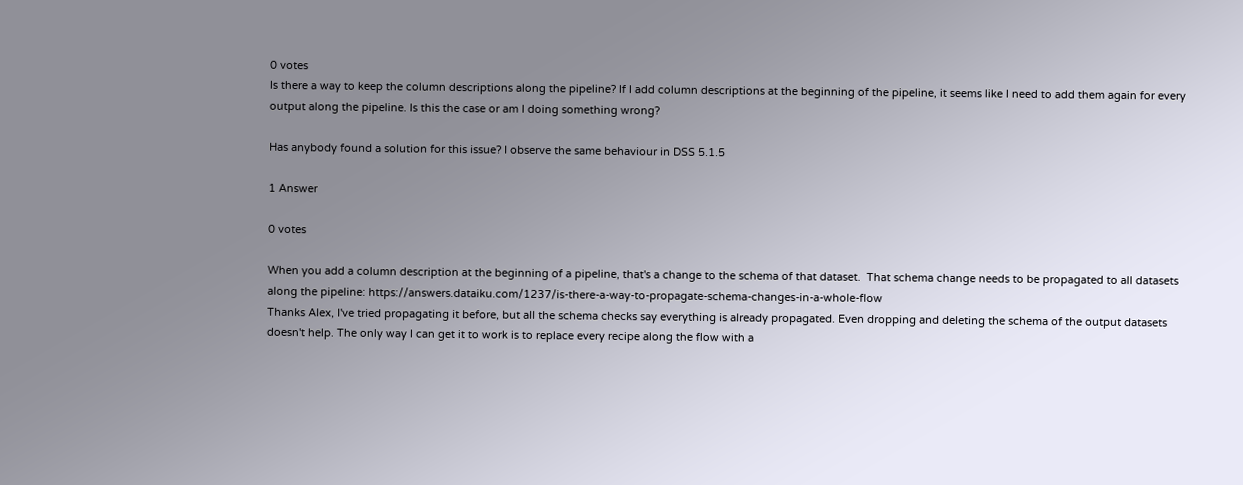0 votes
Is there a way to keep the column descriptions along the pipeline? If I add column descriptions at the beginning of the pipeline, it seems like I need to add them again for every output along the pipeline. Is this the case or am I doing something wrong?

Has anybody found a solution for this issue? I observe the same behaviour in DSS 5.1.5

1 Answer

0 votes

When you add a column description at the beginning of a pipeline, that's a change to the schema of that dataset.  That schema change needs to be propagated to all datasets along the pipeline: https://answers.dataiku.com/1237/is-there-a-way-to-propagate-schema-changes-in-a-whole-flow
Thanks Alex, I've tried propagating it before, but all the schema checks say everything is already propagated. Even dropping and deleting the schema of the output datasets doesn't help. The only way I can get it to work is to replace every recipe along the flow with a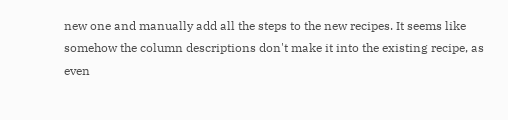new one and manually add all the steps to the new recipes. It seems like somehow the column descriptions don't make it into the existing recipe, as even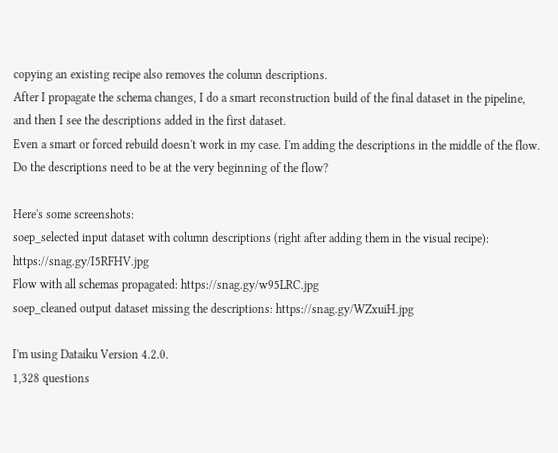copying an existing recipe also removes the column descriptions.
After I propagate the schema changes, I do a smart reconstruction build of the final dataset in the pipeline, and then I see the descriptions added in the first dataset.
Even a smart or forced rebuild doesn't work in my case. I'm adding the descriptions in the middle of the flow. Do the descriptions need to be at the very beginning of the flow?

Here's some screenshots:
soep_selected input dataset with column descriptions (right after adding them in the visual recipe): https://snag.gy/I5RFHV.jpg
Flow with all schemas propagated: https://snag.gy/w95LRC.jpg
soep_cleaned output dataset missing the descriptions: https://snag.gy/WZxuiH.jpg

I'm using Dataiku Version 4.2.0.
1,328 questions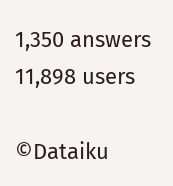1,350 answers
11,898 users

©Dataiku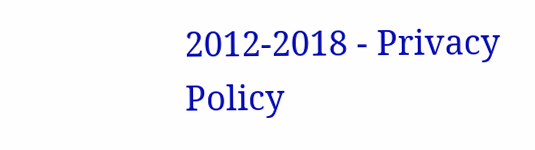2012-2018 - Privacy Policy